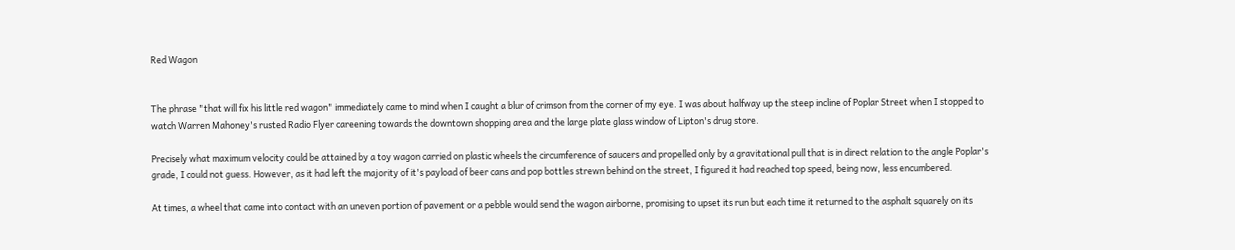Red Wagon


The phrase "that will fix his little red wagon" immediately came to mind when I caught a blur of crimson from the corner of my eye. I was about halfway up the steep incline of Poplar Street when I stopped to watch Warren Mahoney's rusted Radio Flyer careening towards the downtown shopping area and the large plate glass window of Lipton's drug store.

Precisely what maximum velocity could be attained by a toy wagon carried on plastic wheels the circumference of saucers and propelled only by a gravitational pull that is in direct relation to the angle Poplar's grade, I could not guess. However, as it had left the majority of it's payload of beer cans and pop bottles strewn behind on the street, I figured it had reached top speed, being now, less encumbered.

At times, a wheel that came into contact with an uneven portion of pavement or a pebble would send the wagon airborne, promising to upset its run but each time it returned to the asphalt squarely on its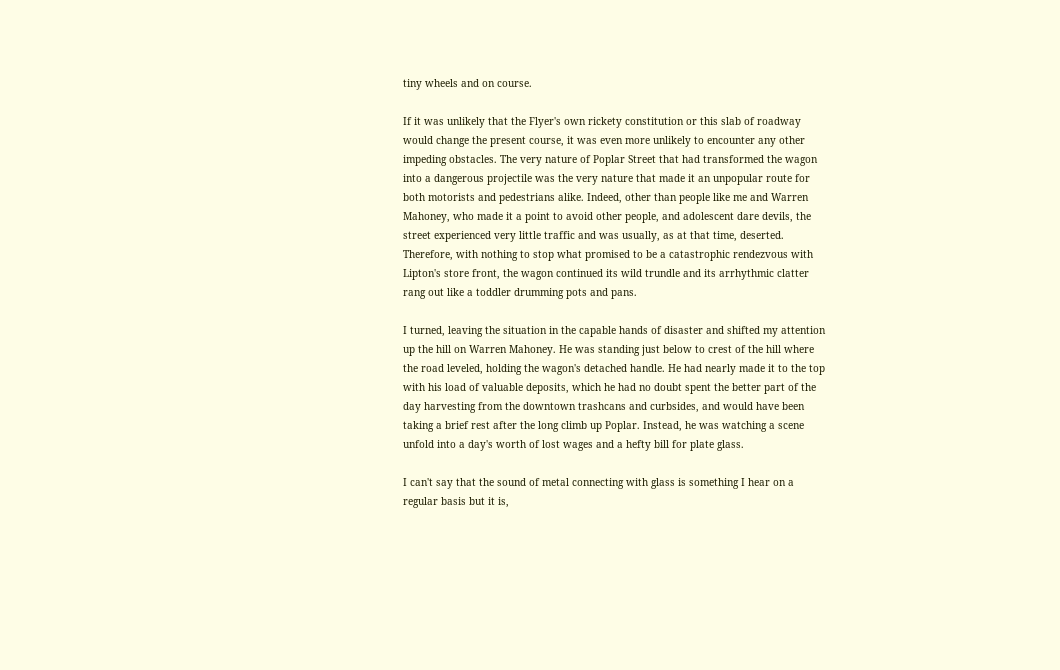tiny wheels and on course.

If it was unlikely that the Flyer's own rickety constitution or this slab of roadway would change the present course, it was even more unlikely to encounter any other impeding obstacles. The very nature of Poplar Street that had transformed the wagon into a dangerous projectile was the very nature that made it an unpopular route for both motorists and pedestrians alike. Indeed, other than people like me and Warren Mahoney, who made it a point to avoid other people, and adolescent dare devils, the street experienced very little traffic and was usually, as at that time, deserted. Therefore, with nothing to stop what promised to be a catastrophic rendezvous with Lipton's store front, the wagon continued its wild trundle and its arrhythmic clatter rang out like a toddler drumming pots and pans.

I turned, leaving the situation in the capable hands of disaster and shifted my attention up the hill on Warren Mahoney. He was standing just below to crest of the hill where the road leveled, holding the wagon's detached handle. He had nearly made it to the top with his load of valuable deposits, which he had no doubt spent the better part of the day harvesting from the downtown trashcans and curbsides, and would have been taking a brief rest after the long climb up Poplar. Instead, he was watching a scene unfold into a day's worth of lost wages and a hefty bill for plate glass.

I can't say that the sound of metal connecting with glass is something I hear on a regular basis but it is,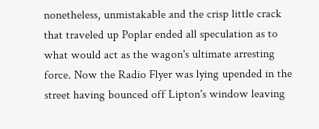nonetheless, unmistakable and the crisp little crack that traveled up Poplar ended all speculation as to what would act as the wagon's ultimate arresting force. Now the Radio Flyer was lying upended in the street having bounced off Lipton's window leaving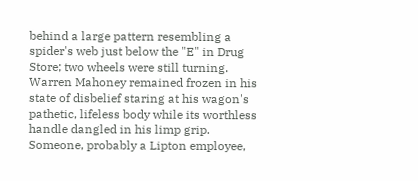behind a large pattern resembling a spider's web just below the "E" in Drug Store; two wheels were still turning. Warren Mahoney remained frozen in his state of disbelief staring at his wagon's pathetic, lifeless body while its worthless handle dangled in his limp grip. Someone, probably a Lipton employee,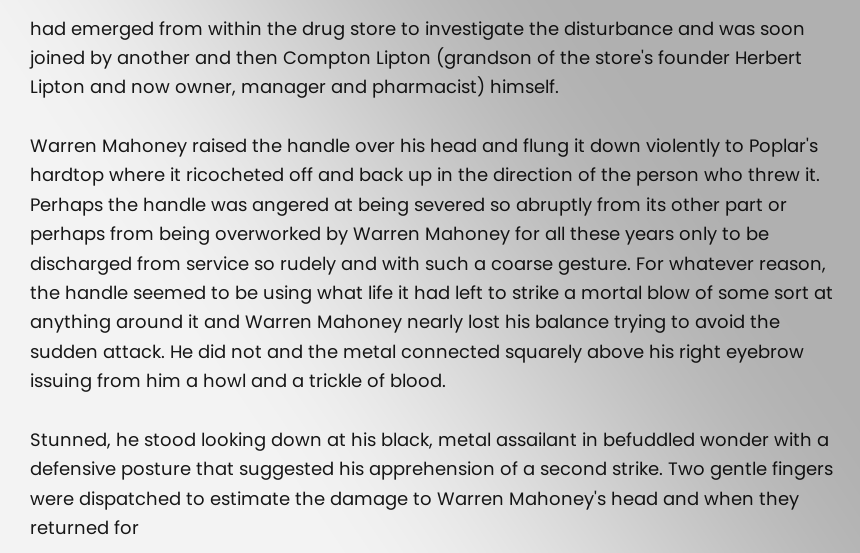had emerged from within the drug store to investigate the disturbance and was soon joined by another and then Compton Lipton (grandson of the store's founder Herbert Lipton and now owner, manager and pharmacist) himself.

Warren Mahoney raised the handle over his head and flung it down violently to Poplar's hardtop where it ricocheted off and back up in the direction of the person who threw it. Perhaps the handle was angered at being severed so abruptly from its other part or perhaps from being overworked by Warren Mahoney for all these years only to be discharged from service so rudely and with such a coarse gesture. For whatever reason, the handle seemed to be using what life it had left to strike a mortal blow of some sort at anything around it and Warren Mahoney nearly lost his balance trying to avoid the sudden attack. He did not and the metal connected squarely above his right eyebrow issuing from him a howl and a trickle of blood.

Stunned, he stood looking down at his black, metal assailant in befuddled wonder with a defensive posture that suggested his apprehension of a second strike. Two gentle fingers were dispatched to estimate the damage to Warren Mahoney's head and when they returned for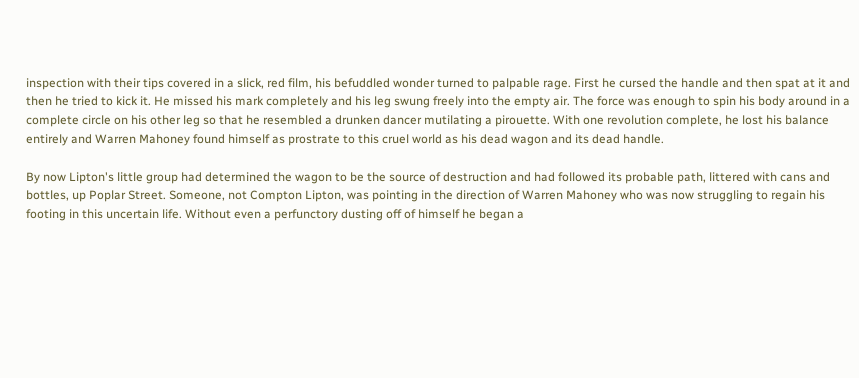inspection with their tips covered in a slick, red film, his befuddled wonder turned to palpable rage. First he cursed the handle and then spat at it and then he tried to kick it. He missed his mark completely and his leg swung freely into the empty air. The force was enough to spin his body around in a complete circle on his other leg so that he resembled a drunken dancer mutilating a pirouette. With one revolution complete, he lost his balance entirely and Warren Mahoney found himself as prostrate to this cruel world as his dead wagon and its dead handle.

By now Lipton's little group had determined the wagon to be the source of destruction and had followed its probable path, littered with cans and bottles, up Poplar Street. Someone, not Compton Lipton, was pointing in the direction of Warren Mahoney who was now struggling to regain his footing in this uncertain life. Without even a perfunctory dusting off of himself he began a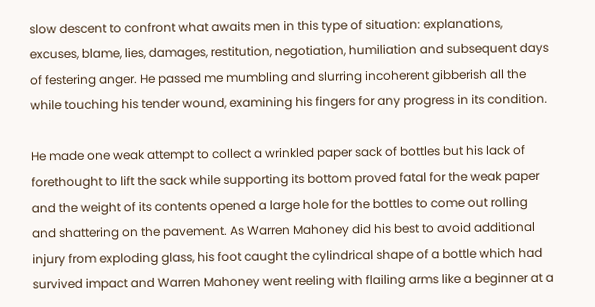slow descent to confront what awaits men in this type of situation: explanations, excuses, blame, lies, damages, restitution, negotiation, humiliation and subsequent days of festering anger. He passed me mumbling and slurring incoherent gibberish all the while touching his tender wound, examining his fingers for any progress in its condition.

He made one weak attempt to collect a wrinkled paper sack of bottles but his lack of forethought to lift the sack while supporting its bottom proved fatal for the weak paper and the weight of its contents opened a large hole for the bottles to come out rolling and shattering on the pavement. As Warren Mahoney did his best to avoid additional injury from exploding glass, his foot caught the cylindrical shape of a bottle which had survived impact and Warren Mahoney went reeling with flailing arms like a beginner at a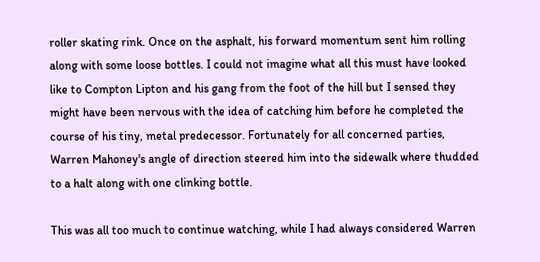roller skating rink. Once on the asphalt, his forward momentum sent him rolling along with some loose bottles. I could not imagine what all this must have looked like to Compton Lipton and his gang from the foot of the hill but I sensed they might have been nervous with the idea of catching him before he completed the course of his tiny, metal predecessor. Fortunately for all concerned parties, Warren Mahoney's angle of direction steered him into the sidewalk where thudded to a halt along with one clinking bottle.

This was all too much to continue watching, while I had always considered Warren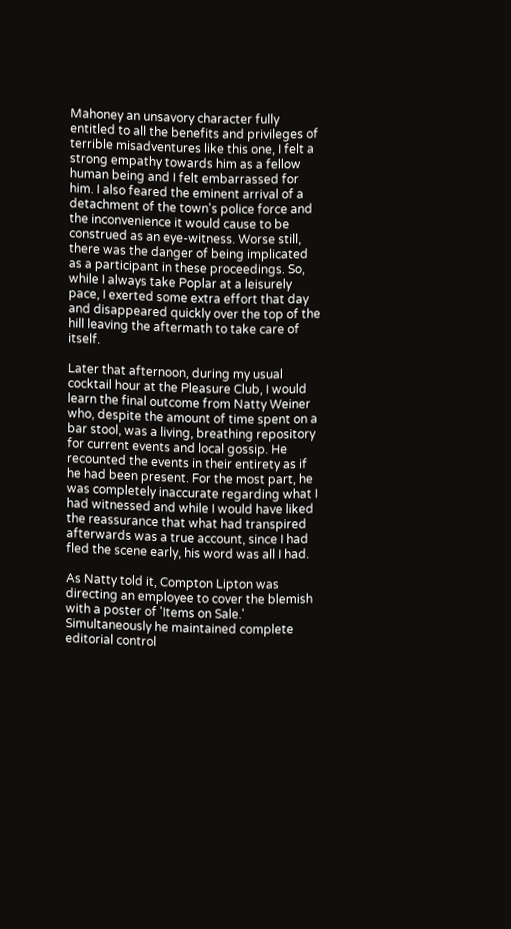Mahoney an unsavory character fully entitled to all the benefits and privileges of terrible misadventures like this one, I felt a strong empathy towards him as a fellow human being and I felt embarrassed for him. I also feared the eminent arrival of a detachment of the town's police force and the inconvenience it would cause to be construed as an eye-witness. Worse still, there was the danger of being implicated as a participant in these proceedings. So, while I always take Poplar at a leisurely pace, I exerted some extra effort that day and disappeared quickly over the top of the hill leaving the aftermath to take care of itself.

Later that afternoon, during my usual cocktail hour at the Pleasure Club, I would learn the final outcome from Natty Weiner who, despite the amount of time spent on a bar stool, was a living, breathing repository for current events and local gossip. He recounted the events in their entirety as if he had been present. For the most part, he was completely inaccurate regarding what I had witnessed and while I would have liked the reassurance that what had transpired afterwards was a true account, since I had fled the scene early, his word was all I had.

As Natty told it, Compton Lipton was directing an employee to cover the blemish with a poster of 'Items on Sale.' Simultaneously he maintained complete editorial control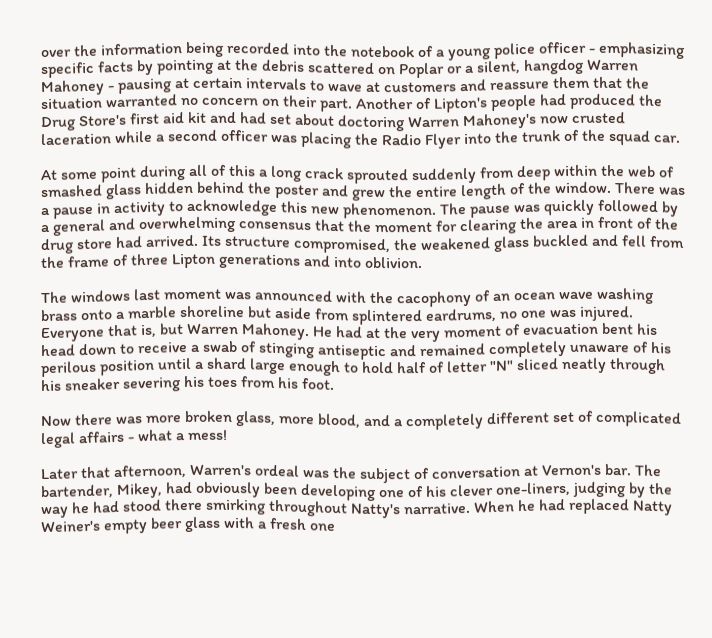over the information being recorded into the notebook of a young police officer - emphasizing specific facts by pointing at the debris scattered on Poplar or a silent, hangdog Warren Mahoney - pausing at certain intervals to wave at customers and reassure them that the situation warranted no concern on their part. Another of Lipton's people had produced the Drug Store's first aid kit and had set about doctoring Warren Mahoney's now crusted laceration while a second officer was placing the Radio Flyer into the trunk of the squad car.

At some point during all of this a long crack sprouted suddenly from deep within the web of smashed glass hidden behind the poster and grew the entire length of the window. There was a pause in activity to acknowledge this new phenomenon. The pause was quickly followed by a general and overwhelming consensus that the moment for clearing the area in front of the drug store had arrived. Its structure compromised, the weakened glass buckled and fell from the frame of three Lipton generations and into oblivion.

The windows last moment was announced with the cacophony of an ocean wave washing brass onto a marble shoreline but aside from splintered eardrums, no one was injured. Everyone that is, but Warren Mahoney. He had at the very moment of evacuation bent his head down to receive a swab of stinging antiseptic and remained completely unaware of his perilous position until a shard large enough to hold half of letter "N" sliced neatly through his sneaker severing his toes from his foot.

Now there was more broken glass, more blood, and a completely different set of complicated legal affairs - what a mess!

Later that afternoon, Warren's ordeal was the subject of conversation at Vernon's bar. The bartender, Mikey, had obviously been developing one of his clever one-liners, judging by the way he had stood there smirking throughout Natty's narrative. When he had replaced Natty Weiner's empty beer glass with a fresh one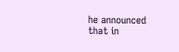he announced that in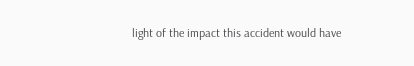light of the impact this accident would have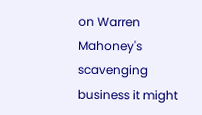on Warren Mahoney's scavenging business it might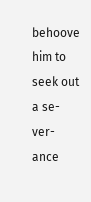behoove him to seek out a se-ver-ance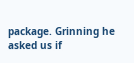package. Grinning he asked us if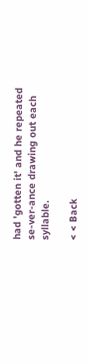had 'gotten it' and he repeated se-ver-ance drawing out each syllable.

< < Back